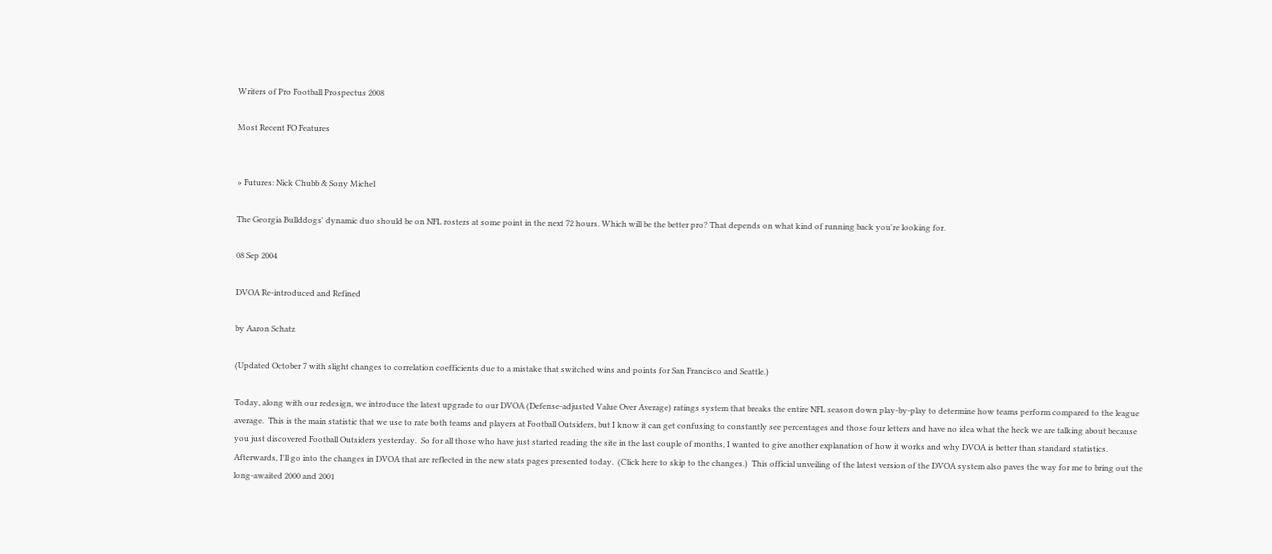Writers of Pro Football Prospectus 2008

Most Recent FO Features


» Futures: Nick Chubb & Sony Michel

The Georgia Bullddogs' dynamic duo should be on NFL rosters at some point in the next 72 hours. Which will be the better pro? That depends on what kind of running back you're looking for.

08 Sep 2004

DVOA Re-introduced and Refined

by Aaron Schatz

(Updated October 7 with slight changes to correlation coefficients due to a mistake that switched wins and points for San Francisco and Seattle.)

Today, along with our redesign, we introduce the latest upgrade to our DVOA (Defense-adjusted Value Over Average) ratings system that breaks the entire NFL season down play-by-play to determine how teams perform compared to the league average.  This is the main statistic that we use to rate both teams and players at Football Outsiders, but I know it can get confusing to constantly see percentages and those four letters and have no idea what the heck we are talking about because you just discovered Football Outsiders yesterday.  So for all those who have just started reading the site in the last couple of months, I wanted to give another explanation of how it works and why DVOA is better than standard statistics.  Afterwards, I'll go into the changes in DVOA that are reflected in the new stats pages presented today.  (Click here to skip to the changes.)  This official unveiling of the latest version of the DVOA system also paves the way for me to bring out the long-awaited 2000 and 2001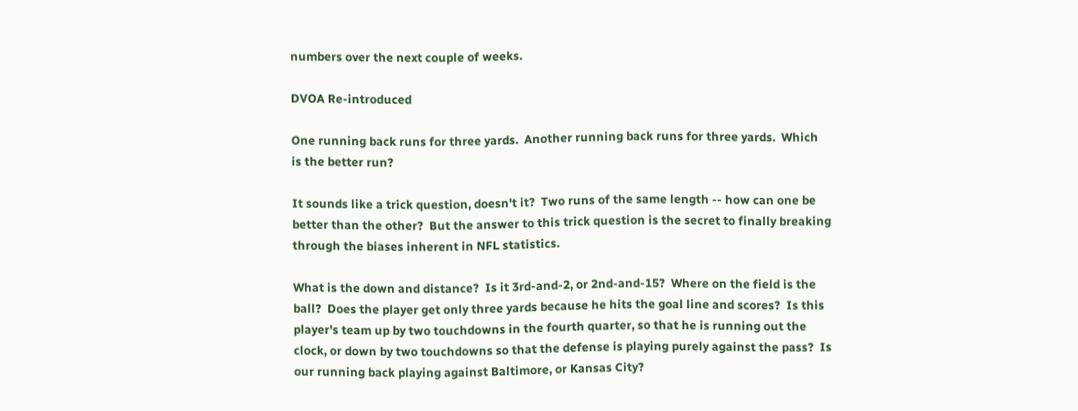numbers over the next couple of weeks.

DVOA Re-introduced

One running back runs for three yards.  Another running back runs for three yards.  Which is the better run?

It sounds like a trick question, doesn't it?  Two runs of the same length -- how can one be better than the other?  But the answer to this trick question is the secret to finally breaking through the biases inherent in NFL statistics.

What is the down and distance?  Is it 3rd-and-2, or 2nd-and-15?  Where on the field is the ball?  Does the player get only three yards because he hits the goal line and scores?  Is this player's team up by two touchdowns in the fourth quarter, so that he is running out the clock, or down by two touchdowns so that the defense is playing purely against the pass?  Is our running back playing against Baltimore, or Kansas City?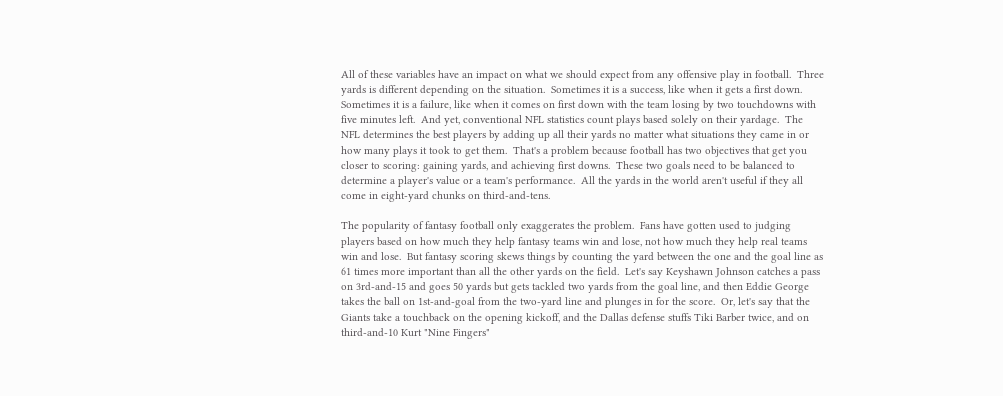All of these variables have an impact on what we should expect from any offensive play in football.  Three yards is different depending on the situation.  Sometimes it is a success, like when it gets a first down.  Sometimes it is a failure, like when it comes on first down with the team losing by two touchdowns with five minutes left.  And yet, conventional NFL statistics count plays based solely on their yardage.  The NFL determines the best players by adding up all their yards no matter what situations they came in or how many plays it took to get them.  That's a problem because football has two objectives that get you closer to scoring: gaining yards, and achieving first downs.  These two goals need to be balanced to determine a player's value or a team's performance.  All the yards in the world aren't useful if they all come in eight-yard chunks on third-and-tens.

The popularity of fantasy football only exaggerates the problem.  Fans have gotten used to judging players based on how much they help fantasy teams win and lose, not how much they help real teams win and lose.  But fantasy scoring skews things by counting the yard between the one and the goal line as 61 times more important than all the other yards on the field.  Let's say Keyshawn Johnson catches a pass on 3rd-and-15 and goes 50 yards but gets tackled two yards from the goal line, and then Eddie George takes the ball on 1st-and-goal from the two-yard line and plunges in for the score.  Or, let's say that the Giants take a touchback on the opening kickoff, and the Dallas defense stuffs Tiki Barber twice, and on third-and-10 Kurt "Nine Fingers"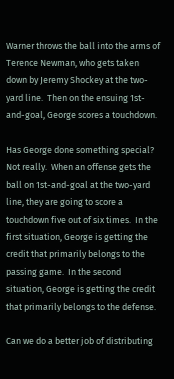Warner throws the ball into the arms of Terence Newman, who gets taken down by Jeremy Shockey at the two-yard line.  Then on the ensuing 1st-and-goal, George scores a touchdown.

Has George done something special?  Not really.  When an offense gets the ball on 1st-and-goal at the two-yard line, they are going to score a touchdown five out of six times.  In the first situation, George is getting the credit that primarily belongs to the passing game.  In the second situation, George is getting the credit that primarily belongs to the defense.

Can we do a better job of distributing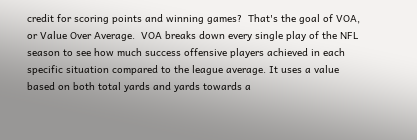credit for scoring points and winning games?  That's the goal of VOA, or Value Over Average.  VOA breaks down every single play of the NFL season to see how much success offensive players achieved in each specific situation compared to the league average. It uses a value based on both total yards and yards towards a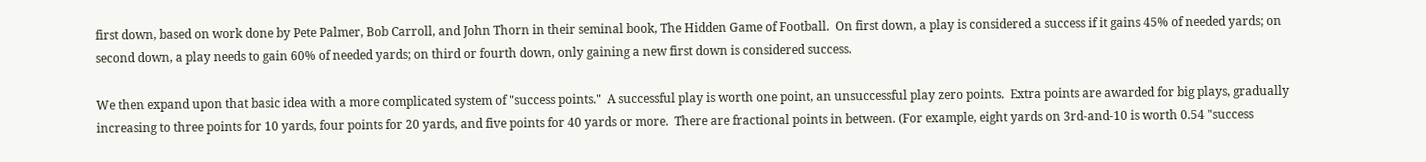first down, based on work done by Pete Palmer, Bob Carroll, and John Thorn in their seminal book, The Hidden Game of Football.  On first down, a play is considered a success if it gains 45% of needed yards; on second down, a play needs to gain 60% of needed yards; on third or fourth down, only gaining a new first down is considered success.

We then expand upon that basic idea with a more complicated system of "success points."  A successful play is worth one point, an unsuccessful play zero points.  Extra points are awarded for big plays, gradually increasing to three points for 10 yards, four points for 20 yards, and five points for 40 yards or more.  There are fractional points in between. (For example, eight yards on 3rd-and-10 is worth 0.54 "success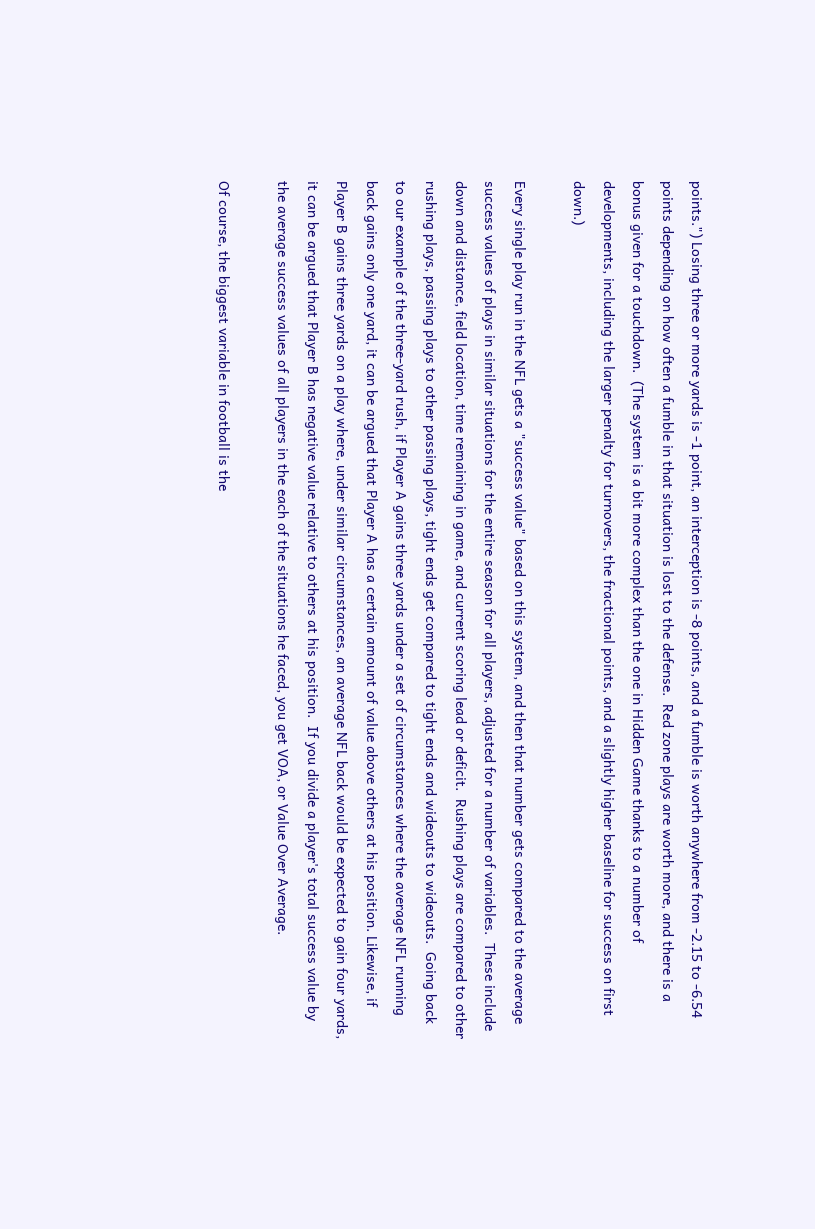points.") Losing three or more yards is -1 point, an interception is -8 points, and a fumble is worth anywhere from -2.15 to -6.54 points depending on how often a fumble in that situation is lost to the defense.  Red zone plays are worth more, and there is a bonus given for a touchdown.  (The system is a bit more complex than the one in Hidden Game thanks to a number of developments, including the larger penalty for turnovers, the fractional points, and a slightly higher baseline for success on first down.)

Every single play run in the NFL gets a "success value" based on this system, and then that number gets compared to the average success values of plays in similar situations for the entire season for all players, adjusted for a number of variables.  These include down and distance, field location, time remaining in game, and current scoring lead or deficit.  Rushing plays are compared to other rushing plays, passing plays to other passing plays, tight ends get compared to tight ends and wideouts to wideouts.  Going back to our example of the three-yard rush, if Player A gains three yards under a set of circumstances where the average NFL running back gains only one yard, it can be argued that Player A has a certain amount of value above others at his position. Likewise, if Player B gains three yards on a play where, under similar circumstances, an average NFL back would be expected to gain four yards, it can be argued that Player B has negative value relative to others at his position.  If you divide a player's total success value by the average success values of all players in the each of the situations he faced, you get VOA, or Value Over Average.

Of course, the biggest variable in football is the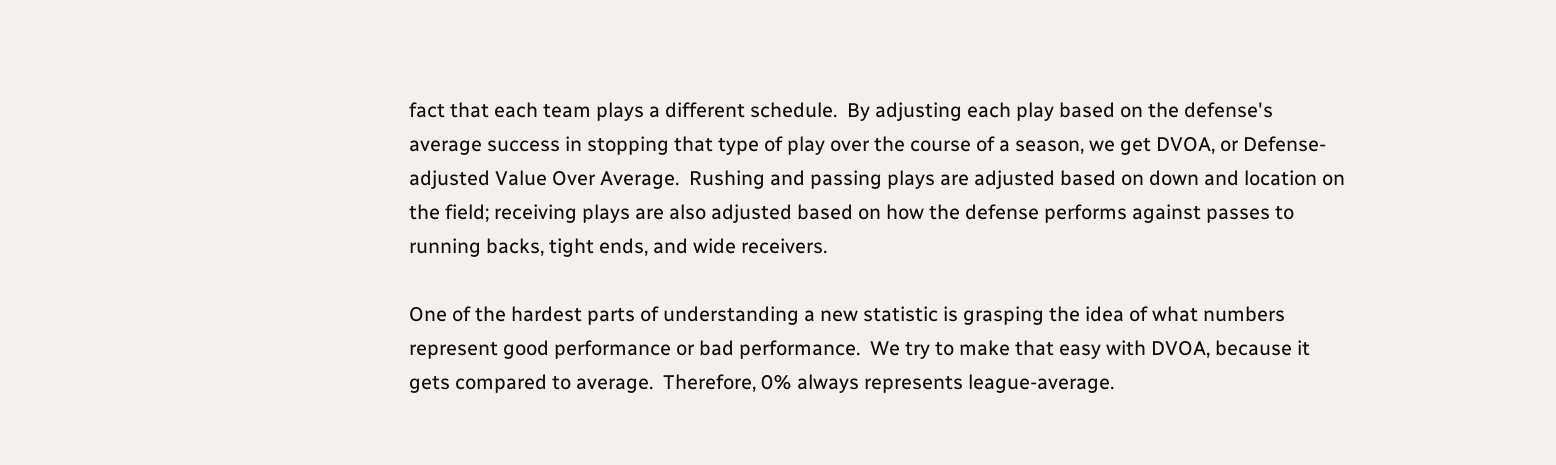fact that each team plays a different schedule.  By adjusting each play based on the defense's average success in stopping that type of play over the course of a season, we get DVOA, or Defense-adjusted Value Over Average.  Rushing and passing plays are adjusted based on down and location on the field; receiving plays are also adjusted based on how the defense performs against passes to running backs, tight ends, and wide receivers.

One of the hardest parts of understanding a new statistic is grasping the idea of what numbers represent good performance or bad performance.  We try to make that easy with DVOA, because it gets compared to average.  Therefore, 0% always represents league-average.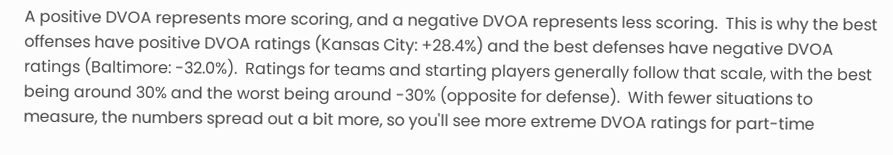A positive DVOA represents more scoring, and a negative DVOA represents less scoring.  This is why the best offenses have positive DVOA ratings (Kansas City: +28.4%) and the best defenses have negative DVOA ratings (Baltimore: -32.0%).  Ratings for teams and starting players generally follow that scale, with the best being around 30% and the worst being around -30% (opposite for defense).  With fewer situations to measure, the numbers spread out a bit more, so you'll see more extreme DVOA ratings for part-time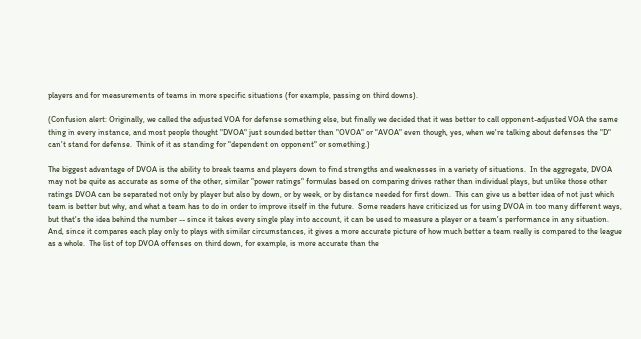players and for measurements of teams in more specific situations (for example, passing on third downs).

(Confusion alert: Originally, we called the adjusted VOA for defense something else, but finally we decided that it was better to call opponent-adjusted VOA the same thing in every instance, and most people thought "DVOA" just sounded better than "OVOA" or "AVOA" even though, yes, when we're talking about defenses the "D" can't stand for defense.  Think of it as standing for "dependent on opponent" or something.)

The biggest advantage of DVOA is the ability to break teams and players down to find strengths and weaknesses in a variety of situations.  In the aggregate, DVOA may not be quite as accurate as some of the other, similar "power ratings" formulas based on comparing drives rather than individual plays, but unlike those other ratings DVOA can be separated not only by player but also by down, or by week, or by distance needed for first down.  This can give us a better idea of not just which team is better but why, and what a team has to do in order to improve itself in the future.  Some readers have criticized us for using DVOA in too many different ways, but that's the idea behind the number -- since it takes every single play into account, it can be used to measure a player or a team's performance in any situation.  And, since it compares each play only to plays with similar circumstances, it gives a more accurate picture of how much better a team really is compared to the league as a whole.  The list of top DVOA offenses on third down, for example, is more accurate than the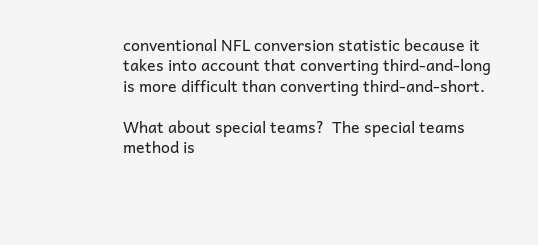conventional NFL conversion statistic because it takes into account that converting third-and-long is more difficult than converting third-and-short.

What about special teams?  The special teams method is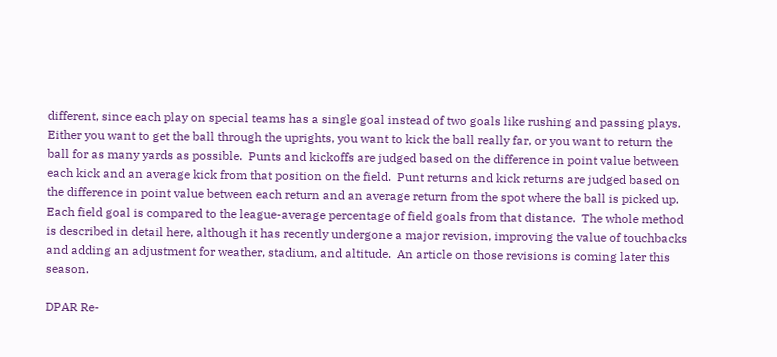different, since each play on special teams has a single goal instead of two goals like rushing and passing plays.  Either you want to get the ball through the uprights, you want to kick the ball really far, or you want to return the ball for as many yards as possible.  Punts and kickoffs are judged based on the difference in point value between each kick and an average kick from that position on the field.  Punt returns and kick returns are judged based on the difference in point value between each return and an average return from the spot where the ball is picked up.  Each field goal is compared to the league-average percentage of field goals from that distance.  The whole method is described in detail here, although it has recently undergone a major revision, improving the value of touchbacks and adding an adjustment for weather, stadium, and altitude.  An article on those revisions is coming later this season.

DPAR Re-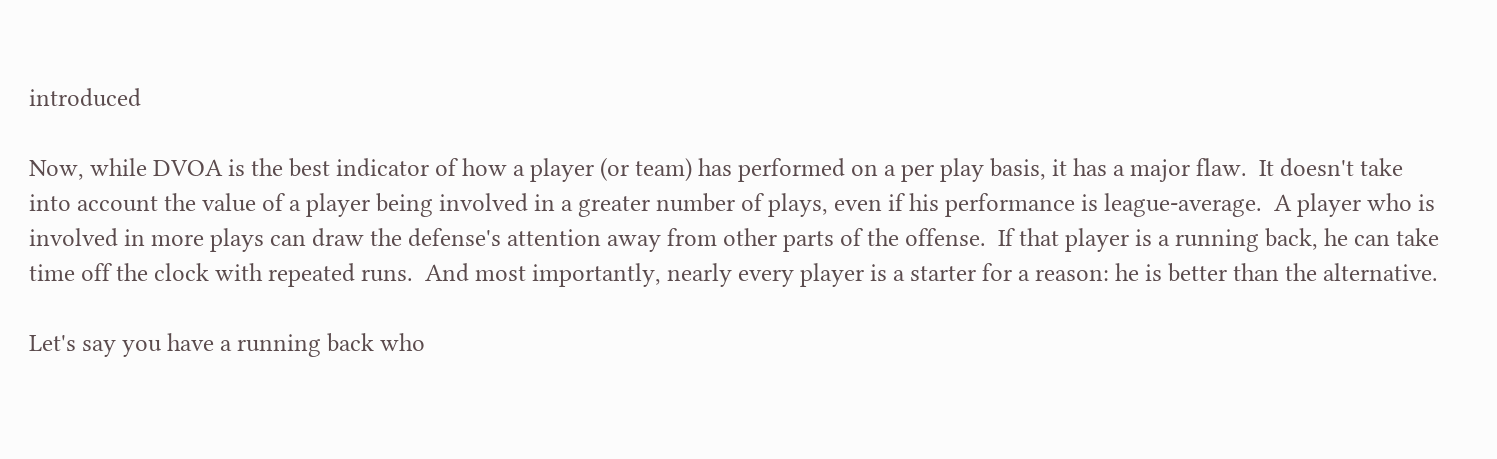introduced

Now, while DVOA is the best indicator of how a player (or team) has performed on a per play basis, it has a major flaw.  It doesn't take into account the value of a player being involved in a greater number of plays, even if his performance is league-average.  A player who is involved in more plays can draw the defense's attention away from other parts of the offense.  If that player is a running back, he can take time off the clock with repeated runs.  And most importantly, nearly every player is a starter for a reason: he is better than the alternative.

Let's say you have a running back who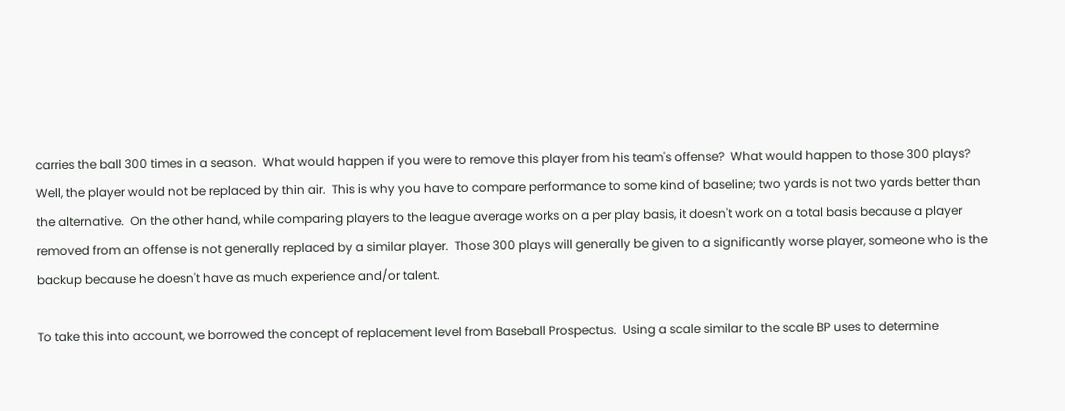carries the ball 300 times in a season.  What would happen if you were to remove this player from his team's offense?  What would happen to those 300 plays?  Well, the player would not be replaced by thin air.  This is why you have to compare performance to some kind of baseline; two yards is not two yards better than the alternative.  On the other hand, while comparing players to the league average works on a per play basis, it doesn't work on a total basis because a player removed from an offense is not generally replaced by a similar player.  Those 300 plays will generally be given to a significantly worse player, someone who is the backup because he doesn't have as much experience and/or talent.

To take this into account, we borrowed the concept of replacement level from Baseball Prospectus.  Using a scale similar to the scale BP uses to determine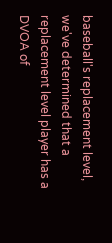baseball's replacement level, we've determined that a replacement level player has a DVOA of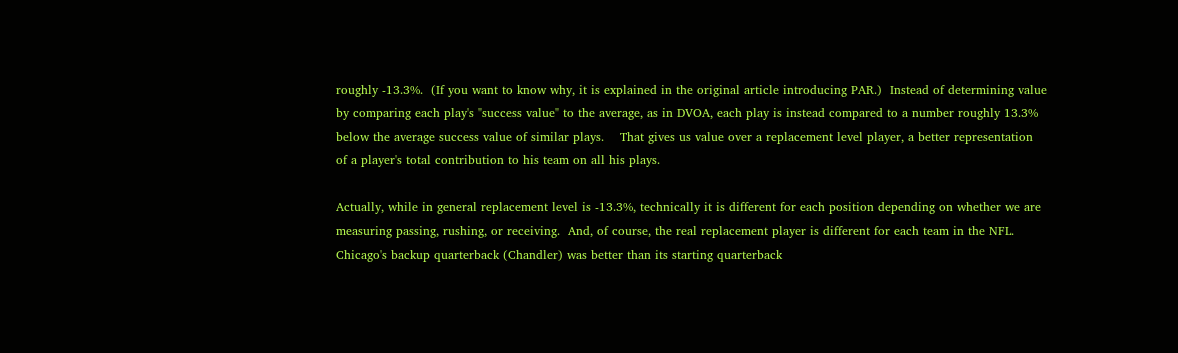roughly -13.3%.  (If you want to know why, it is explained in the original article introducing PAR.)  Instead of determining value by comparing each play's "success value" to the average, as in DVOA, each play is instead compared to a number roughly 13.3% below the average success value of similar plays.    That gives us value over a replacement level player, a better representation of a player's total contribution to his team on all his plays.

Actually, while in general replacement level is -13.3%, technically it is different for each position depending on whether we are measuring passing, rushing, or receiving.  And, of course, the real replacement player is different for each team in the NFL.  Chicago's backup quarterback (Chandler) was better than its starting quarterback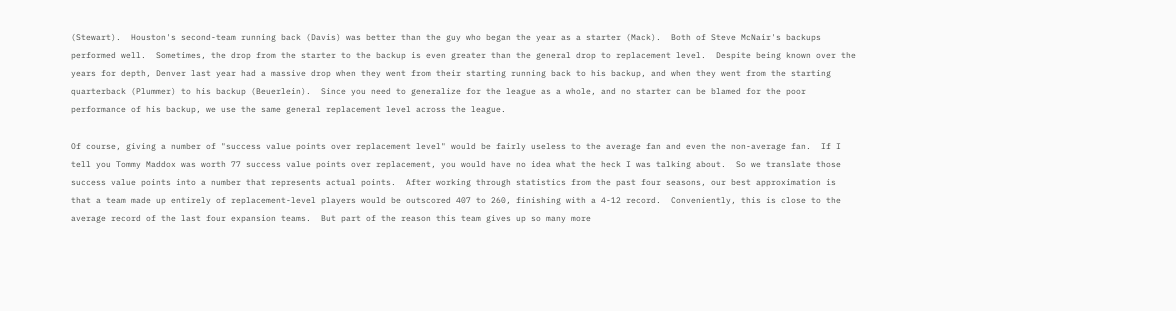(Stewart).  Houston's second-team running back (Davis) was better than the guy who began the year as a starter (Mack).  Both of Steve McNair's backups performed well.  Sometimes, the drop from the starter to the backup is even greater than the general drop to replacement level.  Despite being known over the years for depth, Denver last year had a massive drop when they went from their starting running back to his backup, and when they went from the starting quarterback (Plummer) to his backup (Beuerlein).  Since you need to generalize for the league as a whole, and no starter can be blamed for the poor performance of his backup, we use the same general replacement level across the league.

Of course, giving a number of "success value points over replacement level" would be fairly useless to the average fan and even the non-average fan.  If I tell you Tommy Maddox was worth 77 success value points over replacement, you would have no idea what the heck I was talking about.  So we translate those success value points into a number that represents actual points.  After working through statistics from the past four seasons, our best approximation is that a team made up entirely of replacement-level players would be outscored 407 to 260, finishing with a 4-12 record.  Conveniently, this is close to the average record of the last four expansion teams.  But part of the reason this team gives up so many more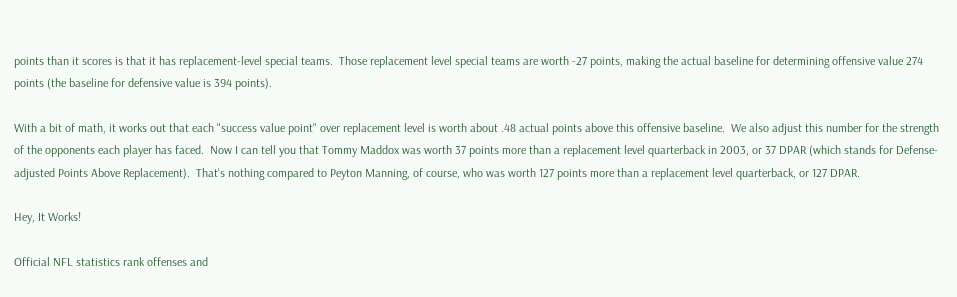points than it scores is that it has replacement-level special teams.  Those replacement level special teams are worth -27 points, making the actual baseline for determining offensive value 274 points (the baseline for defensive value is 394 points).

With a bit of math, it works out that each "success value point" over replacement level is worth about .48 actual points above this offensive baseline.  We also adjust this number for the strength of the opponents each player has faced.  Now I can tell you that Tommy Maddox was worth 37 points more than a replacement level quarterback in 2003, or 37 DPAR (which stands for Defense-adjusted Points Above Replacement).  That's nothing compared to Peyton Manning, of course, who was worth 127 points more than a replacement level quarterback, or 127 DPAR.

Hey, It Works!

Official NFL statistics rank offenses and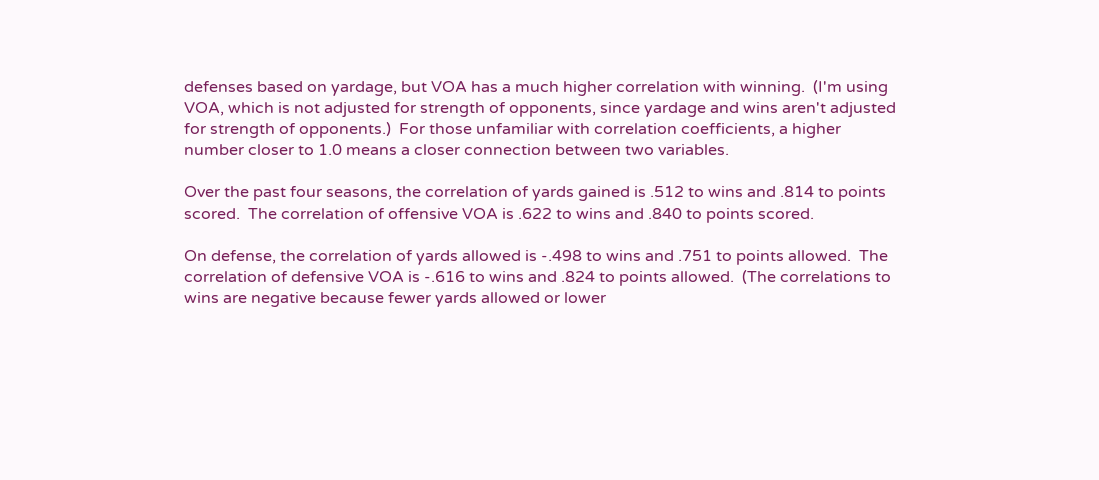defenses based on yardage, but VOA has a much higher correlation with winning.  (I'm using VOA, which is not adjusted for strength of opponents, since yardage and wins aren't adjusted for strength of opponents.)  For those unfamiliar with correlation coefficients, a higher number closer to 1.0 means a closer connection between two variables.

Over the past four seasons, the correlation of yards gained is .512 to wins and .814 to points scored.  The correlation of offensive VOA is .622 to wins and .840 to points scored.

On defense, the correlation of yards allowed is -.498 to wins and .751 to points allowed.  The correlation of defensive VOA is -.616 to wins and .824 to points allowed.  (The correlations to wins are negative because fewer yards allowed or lower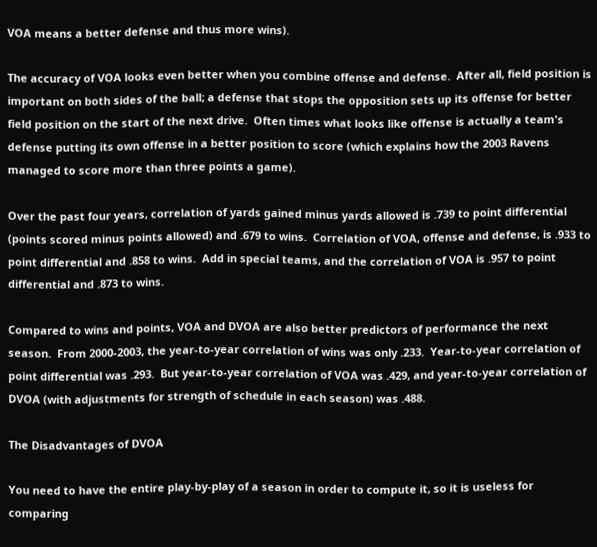VOA means a better defense and thus more wins).

The accuracy of VOA looks even better when you combine offense and defense.  After all, field position is important on both sides of the ball; a defense that stops the opposition sets up its offense for better field position on the start of the next drive.  Often times what looks like offense is actually a team's defense putting its own offense in a better position to score (which explains how the 2003 Ravens managed to score more than three points a game).

Over the past four years, correlation of yards gained minus yards allowed is .739 to point differential (points scored minus points allowed) and .679 to wins.  Correlation of VOA, offense and defense, is .933 to point differential and .858 to wins.  Add in special teams, and the correlation of VOA is .957 to point differential and .873 to wins.

Compared to wins and points, VOA and DVOA are also better predictors of performance the next season.  From 2000-2003, the year-to-year correlation of wins was only .233.  Year-to-year correlation of point differential was .293.  But year-to-year correlation of VOA was .429, and year-to-year correlation of DVOA (with adjustments for strength of schedule in each season) was .488.

The Disadvantages of DVOA

You need to have the entire play-by-play of a season in order to compute it, so it is useless for comparing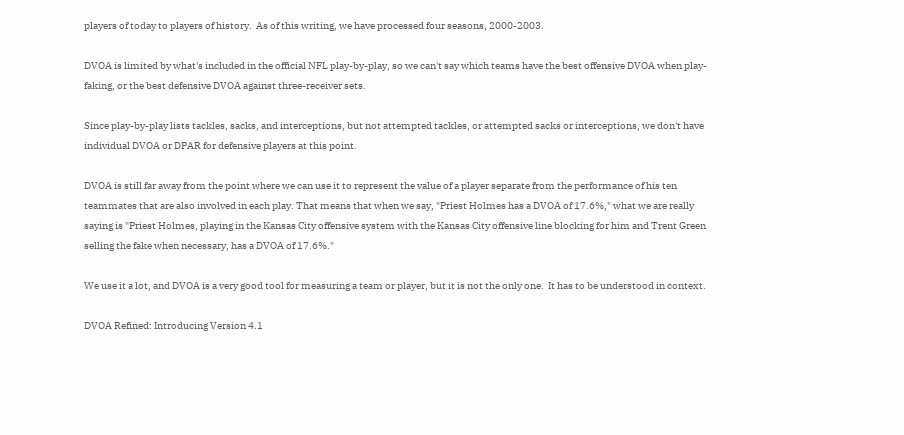players of today to players of history.  As of this writing, we have processed four seasons, 2000-2003.

DVOA is limited by what's included in the official NFL play-by-play, so we can't say which teams have the best offensive DVOA when play-faking, or the best defensive DVOA against three-receiver sets.

Since play-by-play lists tackles, sacks, and interceptions, but not attempted tackles, or attempted sacks or interceptions, we don't have individual DVOA or DPAR for defensive players at this point.

DVOA is still far away from the point where we can use it to represent the value of a player separate from the performance of his ten teammates that are also involved in each play. That means that when we say, "Priest Holmes has a DVOA of 17.6%," what we are really saying is "Priest Holmes, playing in the Kansas City offensive system with the Kansas City offensive line blocking for him and Trent Green selling the fake when necessary, has a DVOA of 17.6%."

We use it a lot, and DVOA is a very good tool for measuring a team or player, but it is not the only one.  It has to be understood in context.

DVOA Refined: Introducing Version 4.1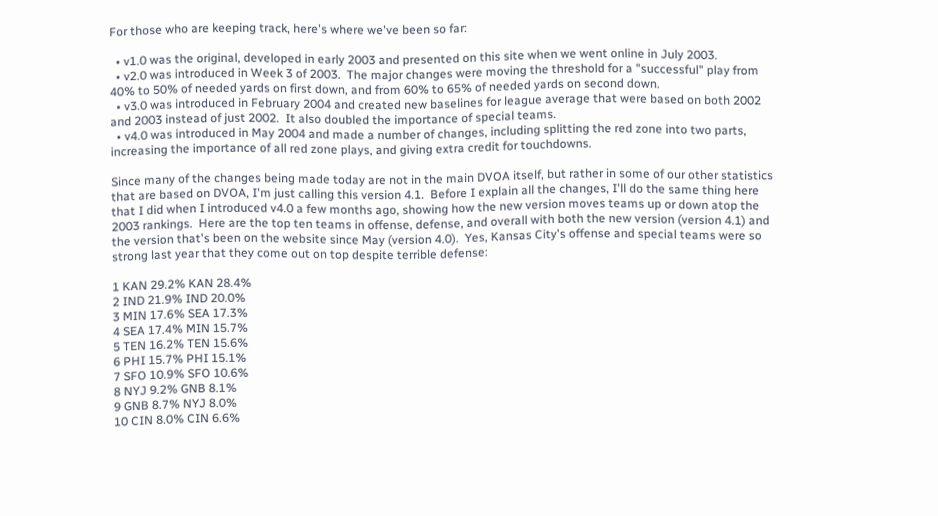For those who are keeping track, here's where we've been so far:

  • v1.0 was the original, developed in early 2003 and presented on this site when we went online in July 2003.
  • v2.0 was introduced in Week 3 of 2003.  The major changes were moving the threshold for a "successful" play from 40% to 50% of needed yards on first down, and from 60% to 65% of needed yards on second down.
  • v3.0 was introduced in February 2004 and created new baselines for league average that were based on both 2002 and 2003 instead of just 2002.  It also doubled the importance of special teams.
  • v4.0 was introduced in May 2004 and made a number of changes, including splitting the red zone into two parts, increasing the importance of all red zone plays, and giving extra credit for touchdowns.

Since many of the changes being made today are not in the main DVOA itself, but rather in some of our other statistics that are based on DVOA, I'm just calling this version 4.1.  Before I explain all the changes, I'll do the same thing here that I did when I introduced v4.0 a few months ago, showing how the new version moves teams up or down atop the 2003 rankings.  Here are the top ten teams in offense, defense, and overall with both the new version (version 4.1) and the version that's been on the website since May (version 4.0).  Yes, Kansas City's offense and special teams were so strong last year that they come out on top despite terrible defense:

1 KAN 29.2% KAN 28.4%
2 IND 21.9% IND 20.0%
3 MIN 17.6% SEA 17.3%
4 SEA 17.4% MIN 15.7%
5 TEN 16.2% TEN 15.6%
6 PHI 15.7% PHI 15.1%
7 SFO 10.9% SFO 10.6%
8 NYJ 9.2% GNB 8.1%
9 GNB 8.7% NYJ 8.0%
10 CIN 8.0% CIN 6.6%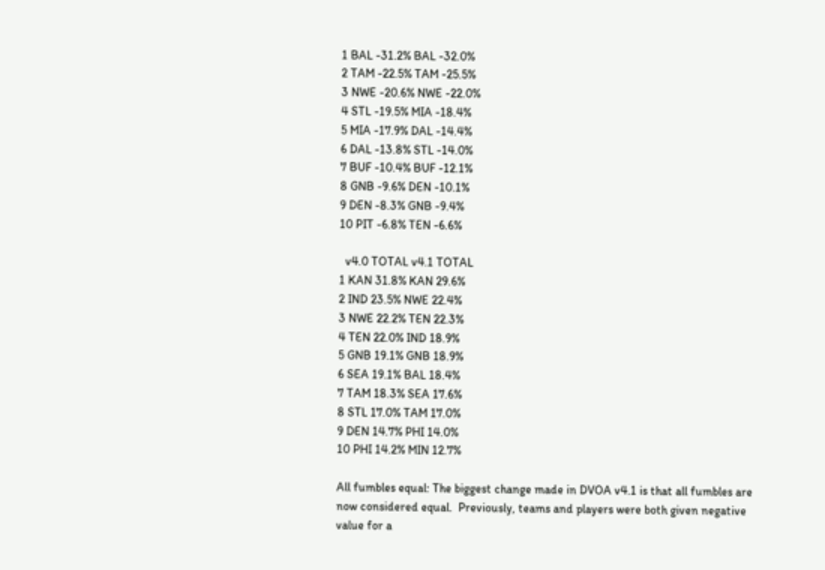1 BAL -31.2% BAL -32.0%
2 TAM -22.5% TAM -25.5%
3 NWE -20.6% NWE -22.0%
4 STL -19.5% MIA -18.4%
5 MIA -17.9% DAL -14.4%
6 DAL -13.8% STL -14.0%
7 BUF -10.4% BUF -12.1%
8 GNB -9.6% DEN -10.1%
9 DEN -8.3% GNB -9.4%
10 PIT -6.8% TEN -6.6%

  v4.0 TOTAL v4.1 TOTAL
1 KAN 31.8% KAN 29.6%
2 IND 23.5% NWE 22.4%
3 NWE 22.2% TEN 22.3%
4 TEN 22.0% IND 18.9%
5 GNB 19.1% GNB 18.9%
6 SEA 19.1% BAL 18.4%
7 TAM 18.3% SEA 17.6%
8 STL 17.0% TAM 17.0%
9 DEN 14.7% PHI 14.0%
10 PHI 14.2% MIN 12.7%

All fumbles equal: The biggest change made in DVOA v4.1 is that all fumbles are now considered equal.  Previously, teams and players were both given negative value for a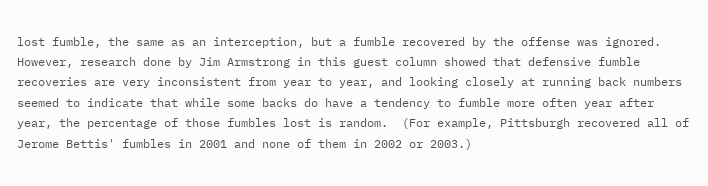lost fumble, the same as an interception, but a fumble recovered by the offense was ignored.  However, research done by Jim Armstrong in this guest column showed that defensive fumble recoveries are very inconsistent from year to year, and looking closely at running back numbers seemed to indicate that while some backs do have a tendency to fumble more often year after year, the percentage of those fumbles lost is random.  (For example, Pittsburgh recovered all of Jerome Bettis' fumbles in 2001 and none of them in 2002 or 2003.)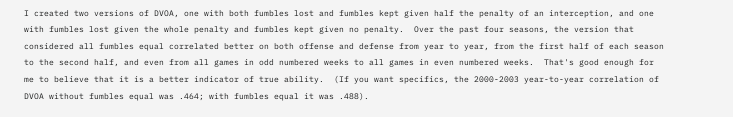I created two versions of DVOA, one with both fumbles lost and fumbles kept given half the penalty of an interception, and one with fumbles lost given the whole penalty and fumbles kept given no penalty.  Over the past four seasons, the version that considered all fumbles equal correlated better on both offense and defense from year to year, from the first half of each season to the second half, and even from all games in odd numbered weeks to all games in even numbered weeks.  That's good enough for me to believe that it is a better indicator of true ability.  (If you want specifics, the 2000-2003 year-to-year correlation of DVOA without fumbles equal was .464; with fumbles equal it was .488).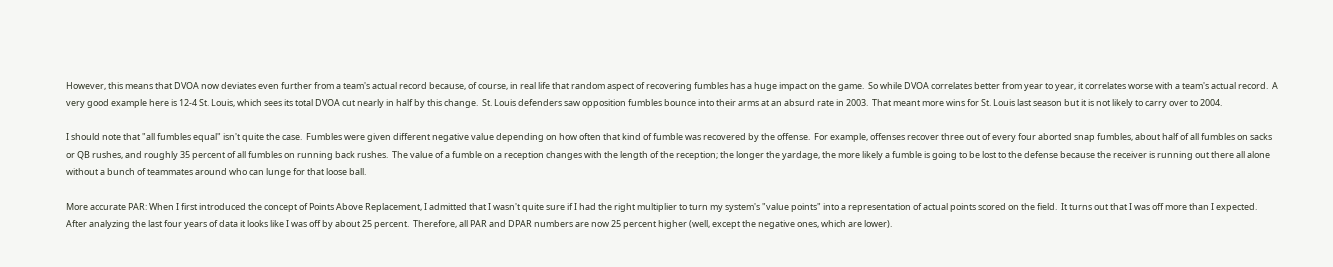However, this means that DVOA now deviates even further from a team's actual record because, of course, in real life that random aspect of recovering fumbles has a huge impact on the game.  So while DVOA correlates better from year to year, it correlates worse with a team's actual record.  A very good example here is 12-4 St. Louis, which sees its total DVOA cut nearly in half by this change.  St. Louis defenders saw opposition fumbles bounce into their arms at an absurd rate in 2003.  That meant more wins for St. Louis last season but it is not likely to carry over to 2004.

I should note that "all fumbles equal" isn't quite the case.  Fumbles were given different negative value depending on how often that kind of fumble was recovered by the offense.  For example, offenses recover three out of every four aborted snap fumbles, about half of all fumbles on sacks or QB rushes, and roughly 35 percent of all fumbles on running back rushes.  The value of a fumble on a reception changes with the length of the reception; the longer the yardage, the more likely a fumble is going to be lost to the defense because the receiver is running out there all alone without a bunch of teammates around who can lunge for that loose ball.

More accurate PAR: When I first introduced the concept of Points Above Replacement, I admitted that I wasn't quite sure if I had the right multiplier to turn my system's "value points" into a representation of actual points scored on the field.  It turns out that I was off more than I expected.  After analyzing the last four years of data it looks like I was off by about 25 percent.  Therefore, all PAR and DPAR numbers are now 25 percent higher (well, except the negative ones, which are lower).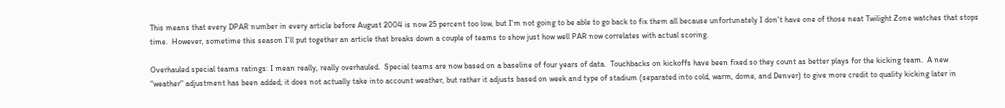This means that every DPAR number in every article before August 2004 is now 25 percent too low, but I'm not going to be able to go back to fix them all because unfortunately I don't have one of those neat Twilight Zone watches that stops time.  However, sometime this season I'll put together an article that breaks down a couple of teams to show just how well PAR now correlates with actual scoring.

Overhauled special teams ratings: I mean really, really overhauled.  Special teams are now based on a baseline of four years of data.  Touchbacks on kickoffs have been fixed so they count as better plays for the kicking team.  A new "weather" adjustment has been added; it does not actually take into account weather, but rather it adjusts based on week and type of stadium (separated into cold, warm, dome, and Denver) to give more credit to quality kicking later in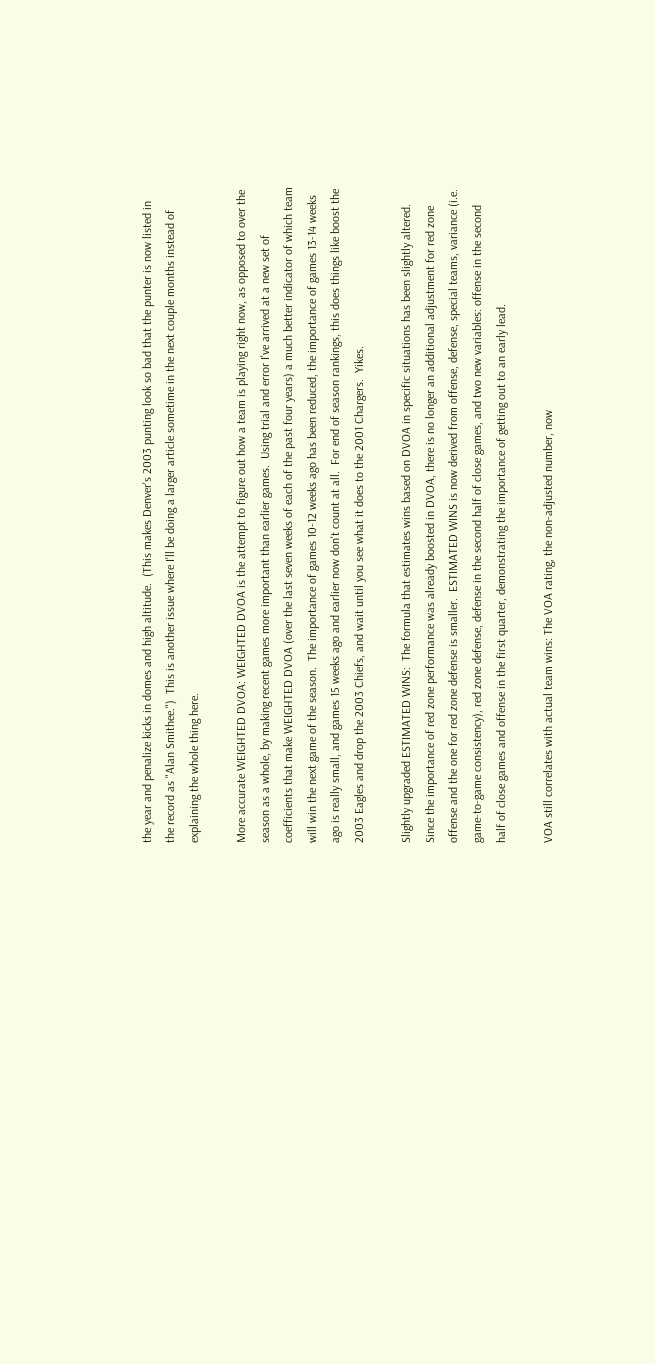the year and penalize kicks in domes and high altitude.  (This makes Denver's 2003 punting look so bad that the punter is now listed in the record as "Alan Smithee.")  This is another issue where I'll be doing a larger article sometime in the next couple months instead of explaining the whole thing here.

More accurate WEIGHTED DVOA: WEIGHTED DVOA is the attempt to figure out how a team is playing right now, as opposed to over the season as a whole, by making recent games more important than earlier games.  Using trial and error I've arrived at a new set of coefficients that make WEIGHTED DVOA (over the last seven weeks of each of the past four years) a much better indicator of which team will win the next game of the season.  The importance of games 10-12 weeks ago has been reduced, the importance of games 13-14 weeks ago is really small, and games 15 weeks ago and earlier now don't count at all.  For end of season rankings, this does things like boost the 2003 Eagles and drop the 2003 Chiefs, and wait until you see what it does to the 2001 Chargers.  Yikes.

Slightly upgraded ESTIMATED WINS:  The formula that estimates wins based on DVOA in specific situations has been slightly altered.  Since the importance of red zone performance was already boosted in DVOA, there is no longer an additional adjustment for red zone offense and the one for red zone defense is smaller.  ESTIMATED WINS is now derived from offense, defense, special teams, variance (i.e. game-to-game consistency), red zone defense, defense in the second half of close games, and two new variables: offense in the second half of close games and offense in the first quarter, demonstrating the importance of getting out to an early lead.

VOA still correlates with actual team wins: The VOA rating, the non-adjusted number, now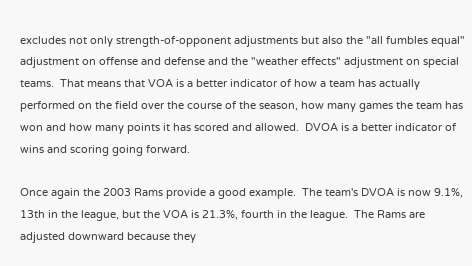excludes not only strength-of-opponent adjustments but also the "all fumbles equal" adjustment on offense and defense and the "weather effects" adjustment on special teams.  That means that VOA is a better indicator of how a team has actually performed on the field over the course of the season, how many games the team has won and how many points it has scored and allowed.  DVOA is a better indicator of wins and scoring going forward.

Once again the 2003 Rams provide a good example.  The team's DVOA is now 9.1%, 13th in the league, but the VOA is 21.3%, fourth in the league.  The Rams are adjusted downward because they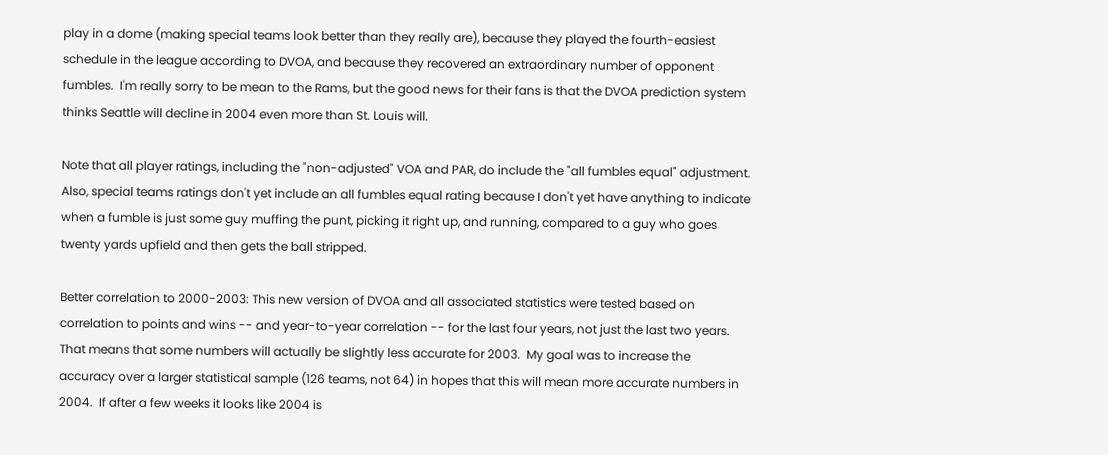play in a dome (making special teams look better than they really are), because they played the fourth-easiest schedule in the league according to DVOA, and because they recovered an extraordinary number of opponent fumbles.  I'm really sorry to be mean to the Rams, but the good news for their fans is that the DVOA prediction system thinks Seattle will decline in 2004 even more than St. Louis will.

Note that all player ratings, including the "non-adjusted" VOA and PAR, do include the "all fumbles equal" adjustment.  Also, special teams ratings don't yet include an all fumbles equal rating because I don't yet have anything to indicate when a fumble is just some guy muffing the punt, picking it right up, and running, compared to a guy who goes twenty yards upfield and then gets the ball stripped.

Better correlation to 2000-2003: This new version of DVOA and all associated statistics were tested based on correlation to points and wins -- and year-to-year correlation -- for the last four years, not just the last two years.  That means that some numbers will actually be slightly less accurate for 2003.  My goal was to increase the accuracy over a larger statistical sample (126 teams, not 64) in hopes that this will mean more accurate numbers in 2004.  If after a few weeks it looks like 2004 is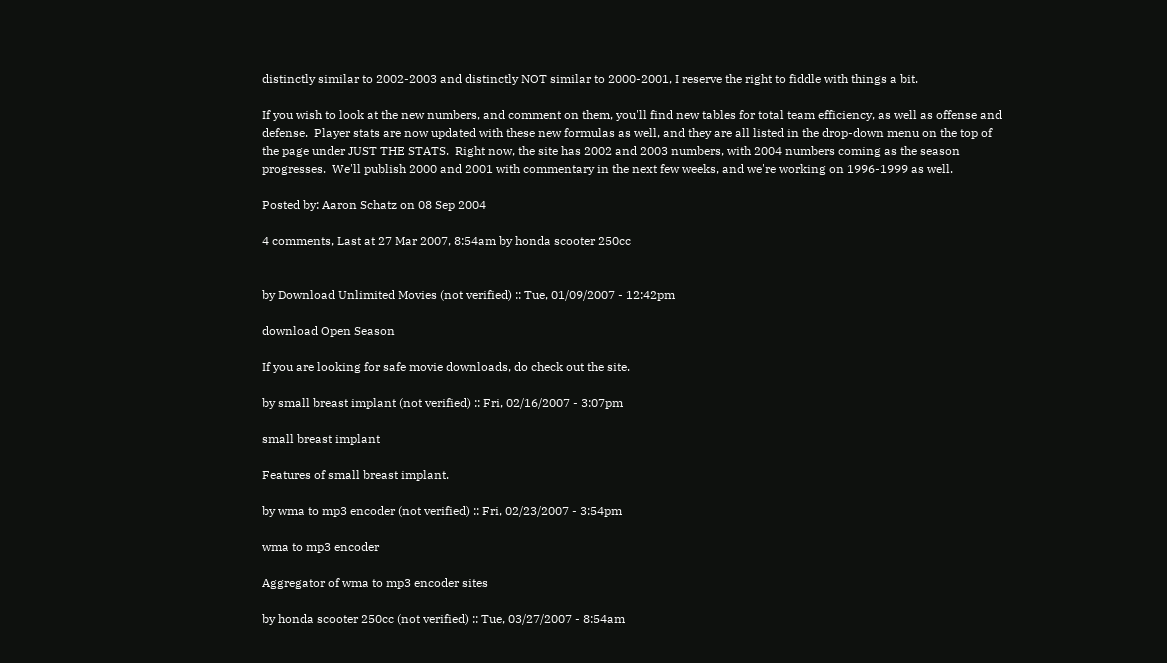distinctly similar to 2002-2003 and distinctly NOT similar to 2000-2001, I reserve the right to fiddle with things a bit.

If you wish to look at the new numbers, and comment on them, you'll find new tables for total team efficiency, as well as offense and defense.  Player stats are now updated with these new formulas as well, and they are all listed in the drop-down menu on the top of the page under JUST THE STATS.  Right now, the site has 2002 and 2003 numbers, with 2004 numbers coming as the season progresses.  We'll publish 2000 and 2001 with commentary in the next few weeks, and we're working on 1996-1999 as well.

Posted by: Aaron Schatz on 08 Sep 2004

4 comments, Last at 27 Mar 2007, 8:54am by honda scooter 250cc


by Download Unlimited Movies (not verified) :: Tue, 01/09/2007 - 12:42pm

download Open Season

If you are looking for safe movie downloads, do check out the site.

by small breast implant (not verified) :: Fri, 02/16/2007 - 3:07pm

small breast implant

Features of small breast implant.

by wma to mp3 encoder (not verified) :: Fri, 02/23/2007 - 3:54pm

wma to mp3 encoder

Aggregator of wma to mp3 encoder sites

by honda scooter 250cc (not verified) :: Tue, 03/27/2007 - 8:54am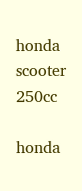honda scooter 250cc

honda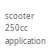scooter 250cc application